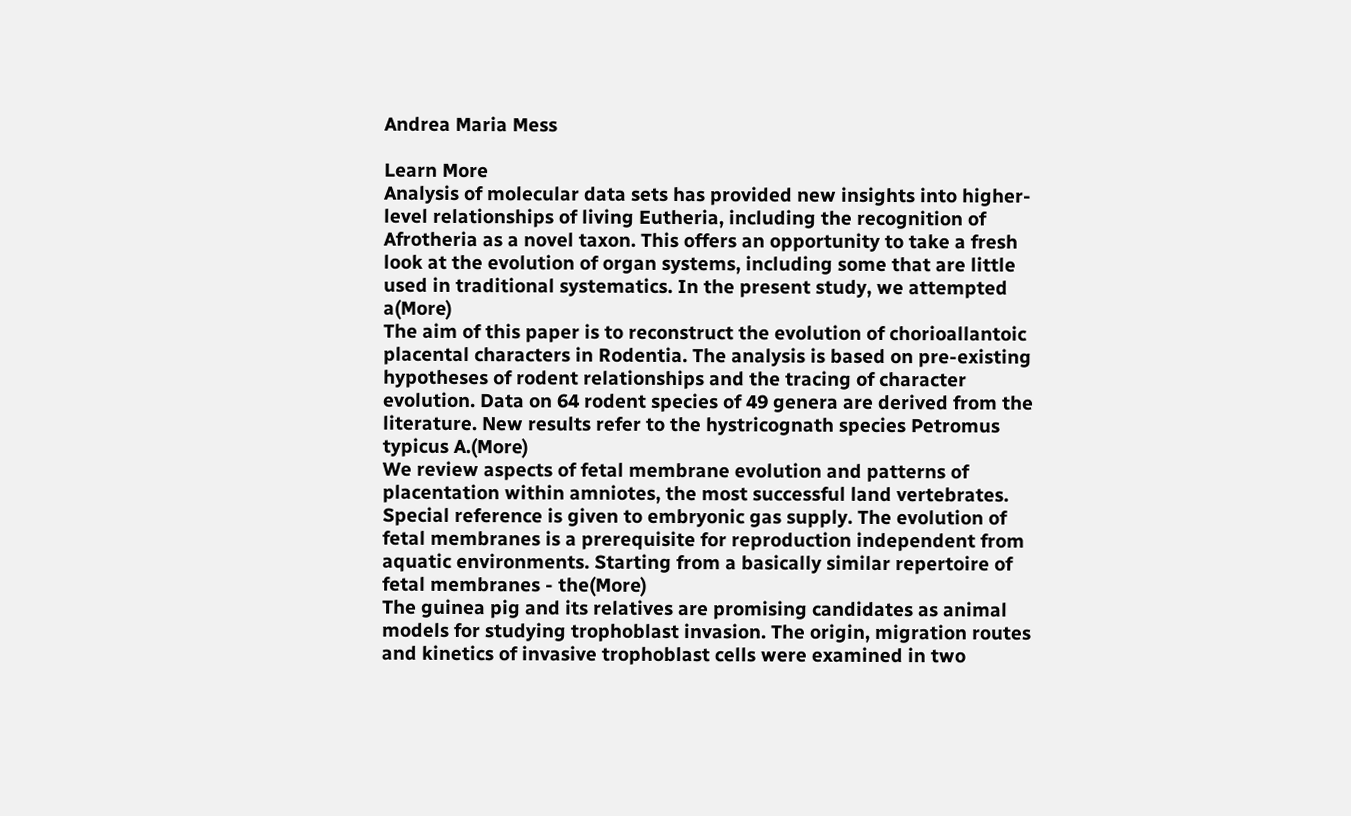Andrea Maria Mess

Learn More
Analysis of molecular data sets has provided new insights into higher-level relationships of living Eutheria, including the recognition of Afrotheria as a novel taxon. This offers an opportunity to take a fresh look at the evolution of organ systems, including some that are little used in traditional systematics. In the present study, we attempted a(More)
The aim of this paper is to reconstruct the evolution of chorioallantoic placental characters in Rodentia. The analysis is based on pre-existing hypotheses of rodent relationships and the tracing of character evolution. Data on 64 rodent species of 49 genera are derived from the literature. New results refer to the hystricognath species Petromus typicus A.(More)
We review aspects of fetal membrane evolution and patterns of placentation within amniotes, the most successful land vertebrates. Special reference is given to embryonic gas supply. The evolution of fetal membranes is a prerequisite for reproduction independent from aquatic environments. Starting from a basically similar repertoire of fetal membranes - the(More)
The guinea pig and its relatives are promising candidates as animal models for studying trophoblast invasion. The origin, migration routes and kinetics of invasive trophoblast cells were examined in two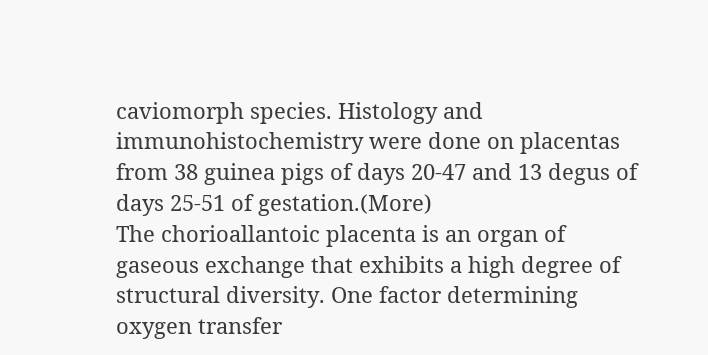caviomorph species. Histology and immunohistochemistry were done on placentas from 38 guinea pigs of days 20-47 and 13 degus of days 25-51 of gestation.(More)
The chorioallantoic placenta is an organ of gaseous exchange that exhibits a high degree of structural diversity. One factor determining oxygen transfer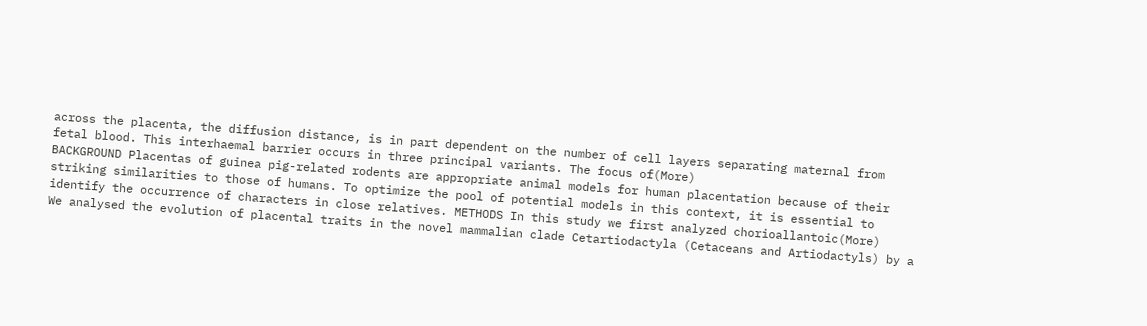across the placenta, the diffusion distance, is in part dependent on the number of cell layers separating maternal from fetal blood. This interhaemal barrier occurs in three principal variants. The focus of(More)
BACKGROUND Placentas of guinea pig-related rodents are appropriate animal models for human placentation because of their striking similarities to those of humans. To optimize the pool of potential models in this context, it is essential to identify the occurrence of characters in close relatives. METHODS In this study we first analyzed chorioallantoic(More)
We analysed the evolution of placental traits in the novel mammalian clade Cetartiodactyla (Cetaceans and Artiodactyls) by a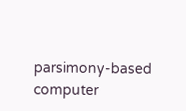parsimony-based computer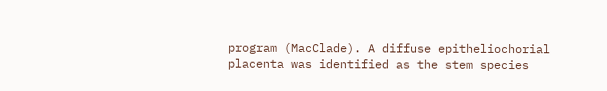program (MacClade). A diffuse epitheliochorial placenta was identified as the stem species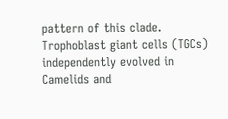pattern of this clade. Trophoblast giant cells (TGCs) independently evolved in Camelids and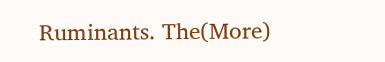Ruminants. The(More)